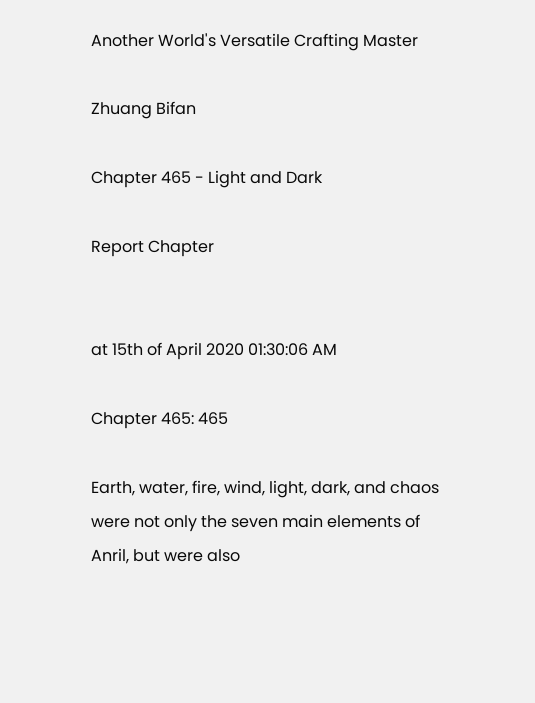Another World's Versatile Crafting Master

Zhuang Bifan

Chapter 465 - Light and Dark

Report Chapter


at 15th of April 2020 01:30:06 AM

Chapter 465: 465

Earth, water, fire, wind, light, dark, and chaos were not only the seven main elements of Anril, but were also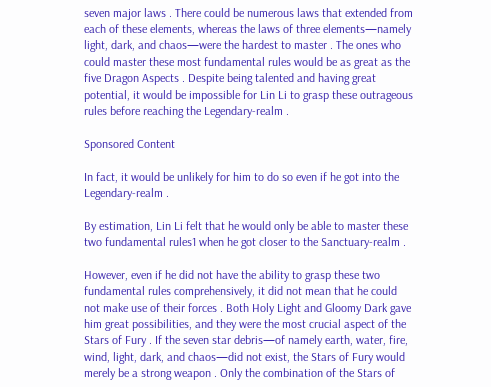seven major laws . There could be numerous laws that extended from each of these elements, whereas the laws of three elements—namely light, dark, and chaos—were the hardest to master . The ones who could master these most fundamental rules would be as great as the five Dragon Aspects . Despite being talented and having great potential, it would be impossible for Lin Li to grasp these outrageous rules before reaching the Legendary-realm .

Sponsored Content

In fact, it would be unlikely for him to do so even if he got into the Legendary-realm .

By estimation, Lin Li felt that he would only be able to master these two fundamental rules1 when he got closer to the Sanctuary-realm .

However, even if he did not have the ability to grasp these two fundamental rules comprehensively, it did not mean that he could not make use of their forces . Both Holy Light and Gloomy Dark gave him great possibilities, and they were the most crucial aspect of the Stars of Fury . If the seven star debris—of namely earth, water, fire, wind, light, dark, and chaos—did not exist, the Stars of Fury would merely be a strong weapon . Only the combination of the Stars of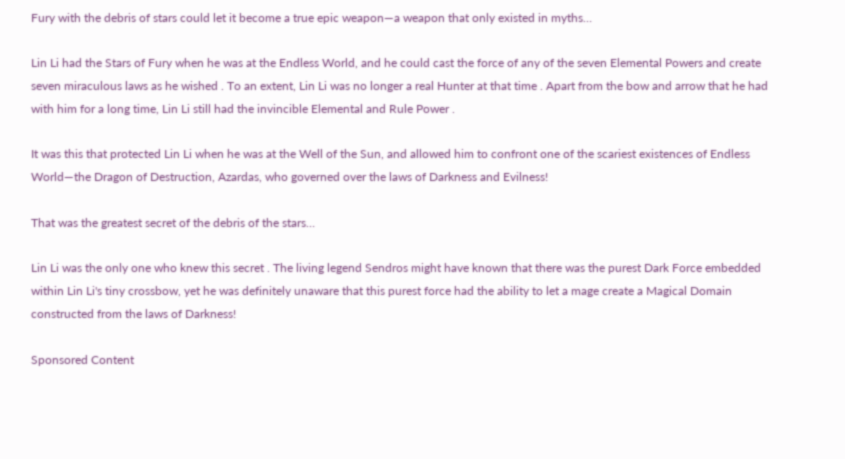Fury with the debris of stars could let it become a true epic weapon—a weapon that only existed in myths…

Lin Li had the Stars of Fury when he was at the Endless World, and he could cast the force of any of the seven Elemental Powers and create seven miraculous laws as he wished . To an extent, Lin Li was no longer a real Hunter at that time . Apart from the bow and arrow that he had with him for a long time, Lin Li still had the invincible Elemental and Rule Power .

It was this that protected Lin Li when he was at the Well of the Sun, and allowed him to confront one of the scariest existences of Endless World—the Dragon of Destruction, Azardas, who governed over the laws of Darkness and Evilness!

That was the greatest secret of the debris of the stars…

Lin Li was the only one who knew this secret . The living legend Sendros might have known that there was the purest Dark Force embedded within Lin Li's tiny crossbow, yet he was definitely unaware that this purest force had the ability to let a mage create a Magical Domain constructed from the laws of Darkness!

Sponsored Content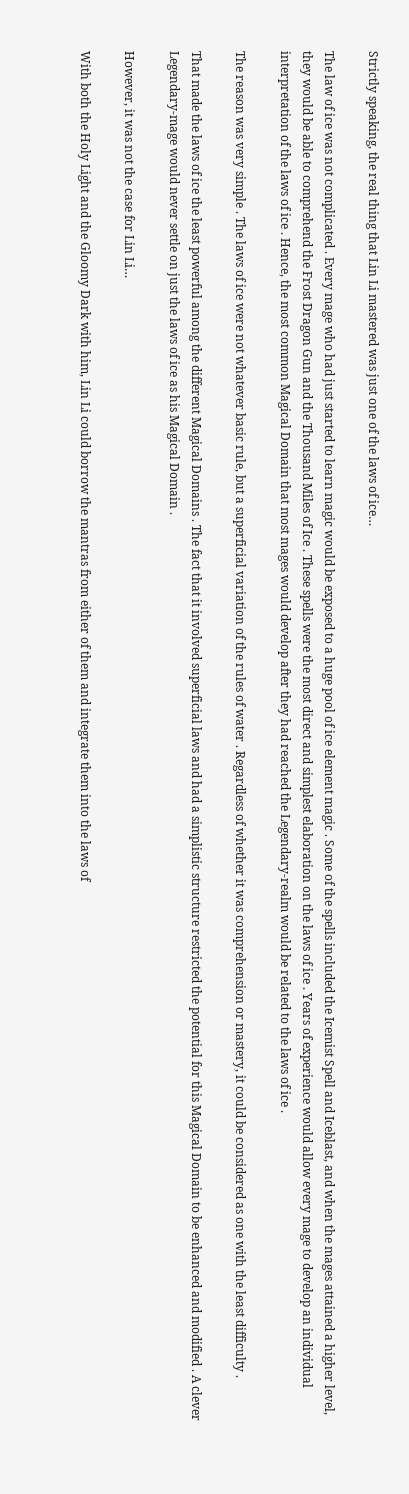Strictly speaking, the real thing that Lin Li mastered was just one of the laws of ice…

The law of ice was not complicated . Every mage who had just started to learn magic would be exposed to a huge pool of ice element magic . Some of the spells included the Icemist Spell and Iceblast, and when the mages attained a higher level, they would be able to comprehend the Frost Dragon Gun and the Thousand Miles of Ice . These spells were the most direct and simplest elaboration on the laws of ice . Years of experience would allow every mage to develop an individual interpretation of the laws of ice . Hence, the most common Magical Domain that most mages would develop after they had reached the Legendary-realm would be related to the laws of ice .

The reason was very simple . The laws of ice were not whatever basic rule, but a superficial variation of the rules of water . Regardless of whether it was comprehension or mastery, it could be considered as one with the least difficulty .

That made the laws of ice the least powerful among the different Magical Domains . The fact that it involved superficial laws and had a simplistic structure restricted the potential for this Magical Domain to be enhanced and modified . A clever Legendary-mage would never settle on just the laws of ice as his Magical Domain .

However, it was not the case for Lin Li…

With both the Holy Light and the Gloomy Dark with him, Lin Li could borrow the mantras from either of them and integrate them into the laws of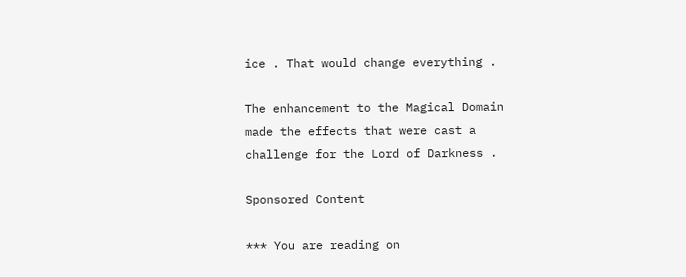ice . That would change everything .

The enhancement to the Magical Domain made the effects that were cast a challenge for the Lord of Darkness .

Sponsored Content

*** You are reading on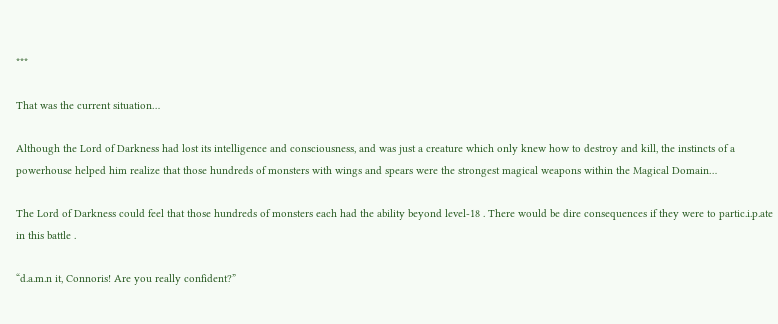***

That was the current situation…

Although the Lord of Darkness had lost its intelligence and consciousness, and was just a creature which only knew how to destroy and kill, the instincts of a powerhouse helped him realize that those hundreds of monsters with wings and spears were the strongest magical weapons within the Magical Domain…

The Lord of Darkness could feel that those hundreds of monsters each had the ability beyond level-18 . There would be dire consequences if they were to partic.i.p.ate in this battle .

“d.a.m.n it, Connoris! Are you really confident?”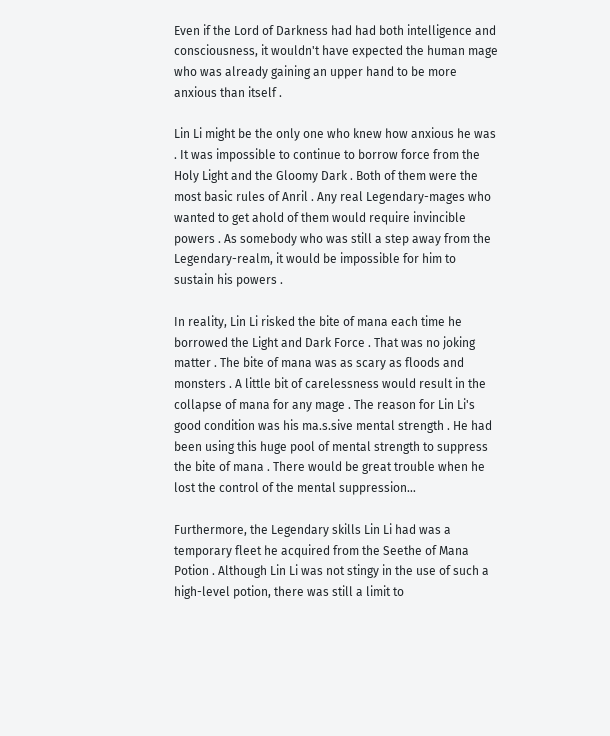Even if the Lord of Darkness had had both intelligence and consciousness, it wouldn't have expected the human mage who was already gaining an upper hand to be more anxious than itself .

Lin Li might be the only one who knew how anxious he was . It was impossible to continue to borrow force from the Holy Light and the Gloomy Dark . Both of them were the most basic rules of Anril . Any real Legendary-mages who wanted to get ahold of them would require invincible powers . As somebody who was still a step away from the Legendary-realm, it would be impossible for him to sustain his powers .

In reality, Lin Li risked the bite of mana each time he borrowed the Light and Dark Force . That was no joking matter . The bite of mana was as scary as floods and monsters . A little bit of carelessness would result in the collapse of mana for any mage . The reason for Lin Li's good condition was his ma.s.sive mental strength . He had been using this huge pool of mental strength to suppress the bite of mana . There would be great trouble when he lost the control of the mental suppression…

Furthermore, the Legendary skills Lin Li had was a temporary fleet he acquired from the Seethe of Mana Potion . Although Lin Li was not stingy in the use of such a high-level potion, there was still a limit to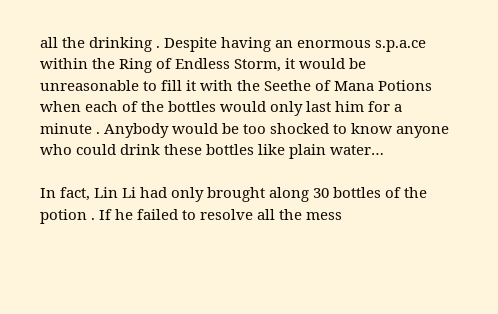all the drinking . Despite having an enormous s.p.a.ce within the Ring of Endless Storm, it would be unreasonable to fill it with the Seethe of Mana Potions when each of the bottles would only last him for a minute . Anybody would be too shocked to know anyone who could drink these bottles like plain water…

In fact, Lin Li had only brought along 30 bottles of the potion . If he failed to resolve all the mess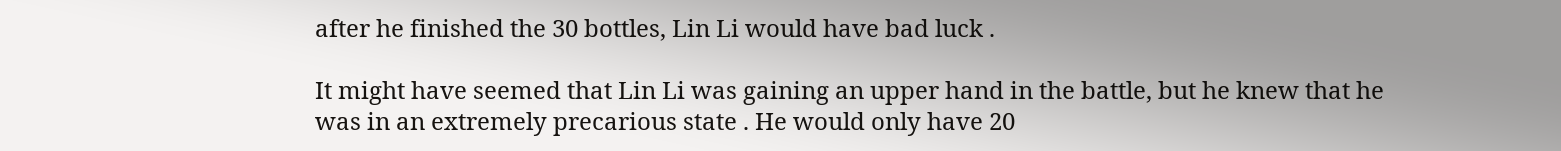after he finished the 30 bottles, Lin Li would have bad luck .

It might have seemed that Lin Li was gaining an upper hand in the battle, but he knew that he was in an extremely precarious state . He would only have 20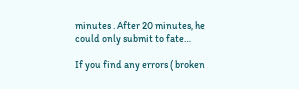minutes . After 20 minutes, he could only submit to fate…

If you find any errors ( broken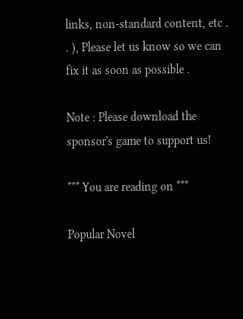links, non-standard content, etc . . ), Please let us know so we can fix it as soon as possible .

Note : Please download the sponsor's game to support us!

*** You are reading on ***

Popular Novel